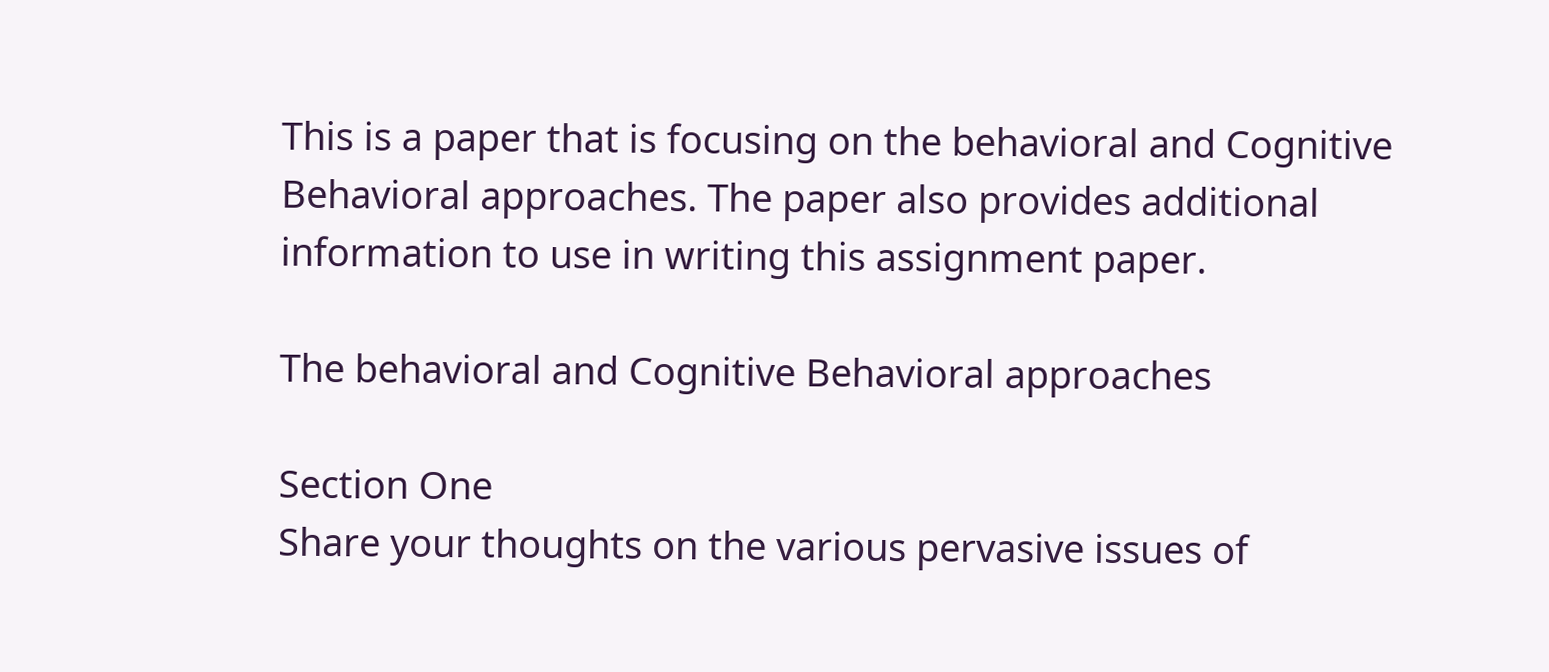This is a paper that is focusing on the behavioral and Cognitive Behavioral approaches. The paper also provides additional information to use in writing this assignment paper.

The behavioral and Cognitive Behavioral approaches

Section One
Share your thoughts on the various pervasive issues of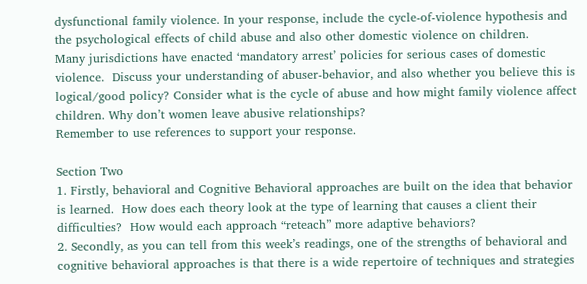dysfunctional family violence. In your response, include the cycle-of-violence hypothesis and the psychological effects of child abuse and also other domestic violence on children.
Many jurisdictions have enacted ‘mandatory arrest’ policies for serious cases of domestic violence.  Discuss your understanding of abuser-behavior, and also whether you believe this is logical/good policy? Consider what is the cycle of abuse and how might family violence affect children. Why don’t women leave abusive relationships?
Remember to use references to support your response.

Section Two
1. Firstly, behavioral and Cognitive Behavioral approaches are built on the idea that behavior is learned.  How does each theory look at the type of learning that causes a client their difficulties?  How would each approach “reteach” more adaptive behaviors?
2. Secondly, as you can tell from this week’s readings, one of the strengths of behavioral and cognitive behavioral approaches is that there is a wide repertoire of techniques and strategies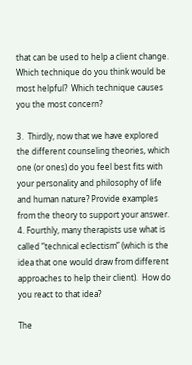that can be used to help a client change.  Which technique do you think would be most helpful?  Which technique causes you the most concern?

3.  Thirdly, now that we have explored the different counseling theories, which one (or ones) do you feel best fits with your personality and philosophy of life and human nature? Provide examples from the theory to support your answer.
4. Fourthly, many therapists use what is called “technical eclectism” (which is the idea that one would draw from different approaches to help their client).  How do you react to that idea?

The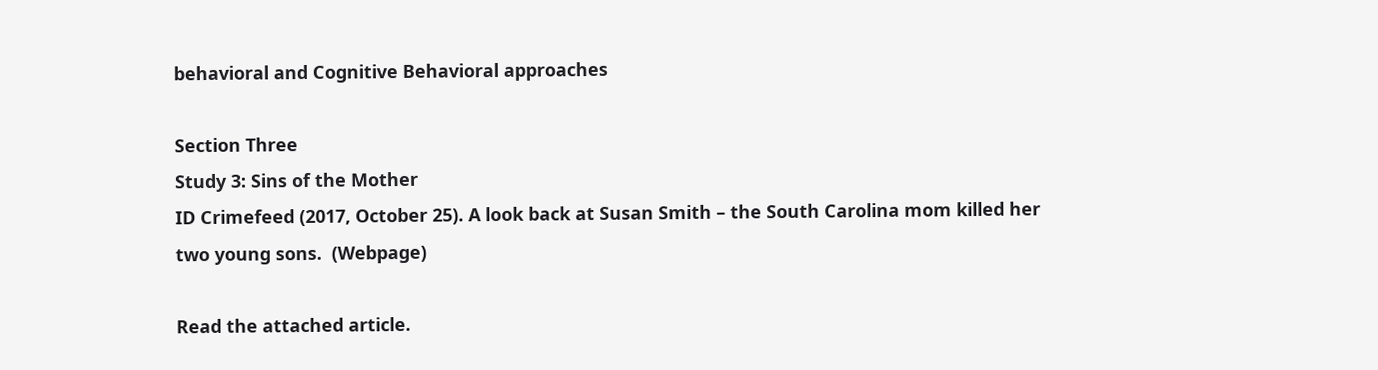behavioral and Cognitive Behavioral approaches

Section Three
Study 3: Sins of the Mother
ID Crimefeed (2017, October 25). A look back at Susan Smith – the South Carolina mom killed her two young sons.  (Webpage)

Read the attached article.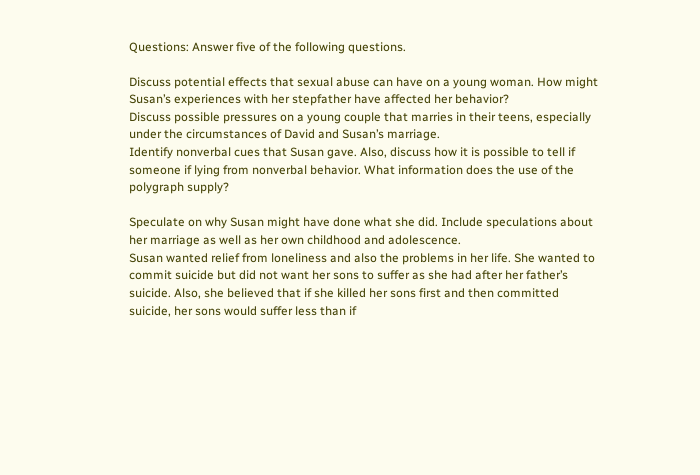Questions: Answer five of the following questions.

Discuss potential effects that sexual abuse can have on a young woman. How might Susan’s experiences with her stepfather have affected her behavior?
Discuss possible pressures on a young couple that marries in their teens, especially under the circumstances of David and Susan’s marriage.
Identify nonverbal cues that Susan gave. Also, discuss how it is possible to tell if someone if lying from nonverbal behavior. What information does the use of the polygraph supply?

Speculate on why Susan might have done what she did. Include speculations about her marriage as well as her own childhood and adolescence.
Susan wanted relief from loneliness and also the problems in her life. She wanted to commit suicide but did not want her sons to suffer as she had after her father’s suicide. Also, she believed that if she killed her sons first and then committed suicide, her sons would suffer less than if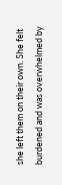she left them on their own. She felt burdened and was overwhelmed by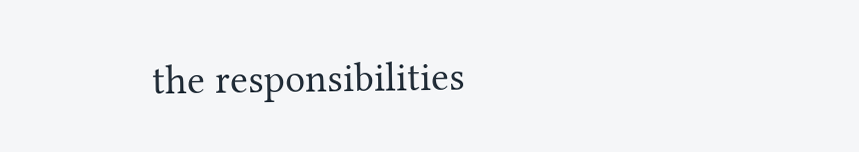the responsibilities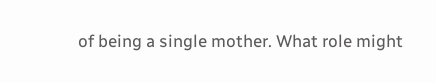of being a single mother. What role might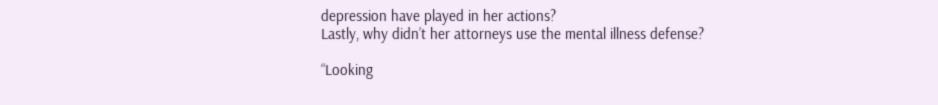depression have played in her actions?
Lastly, why didn’t her attorneys use the mental illness defense?

“Looking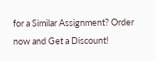for a Similar Assignment? Order now and Get a Discount!